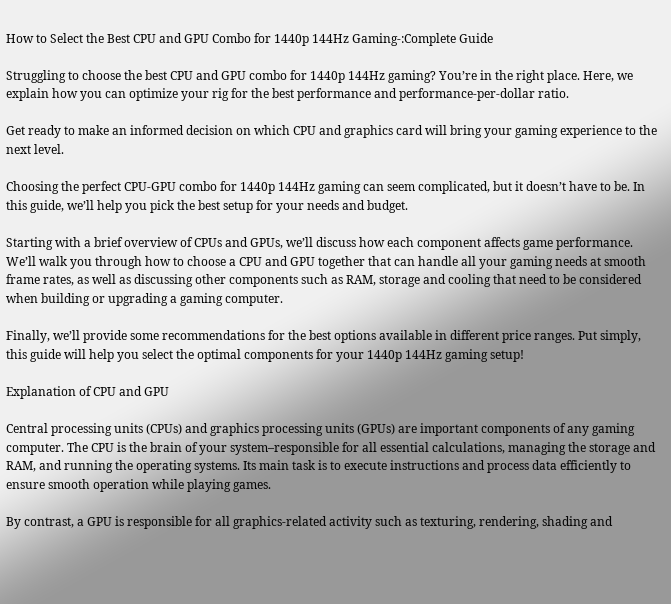How to Select the Best CPU and GPU Combo for 1440p 144Hz Gaming-:Complete Guide

Struggling to choose the best CPU and GPU combo for 1440p 144Hz gaming? You’re in the right place. Here, we explain how you can optimize your rig for the best performance and performance-per-dollar ratio.

Get ready to make an informed decision on which CPU and graphics card will bring your gaming experience to the next level.

Choosing the perfect CPU-GPU combo for 1440p 144Hz gaming can seem complicated, but it doesn’t have to be. In this guide, we’ll help you pick the best setup for your needs and budget.

Starting with a brief overview of CPUs and GPUs, we’ll discuss how each component affects game performance. We’ll walk you through how to choose a CPU and GPU together that can handle all your gaming needs at smooth frame rates, as well as discussing other components such as RAM, storage and cooling that need to be considered when building or upgrading a gaming computer.

Finally, we’ll provide some recommendations for the best options available in different price ranges. Put simply, this guide will help you select the optimal components for your 1440p 144Hz gaming setup!

Explanation of CPU and GPU

Central processing units (CPUs) and graphics processing units (GPUs) are important components of any gaming computer. The CPU is the brain of your system–responsible for all essential calculations, managing the storage and RAM, and running the operating systems. Its main task is to execute instructions and process data efficiently to ensure smooth operation while playing games.

By contrast, a GPU is responsible for all graphics-related activity such as texturing, rendering, shading and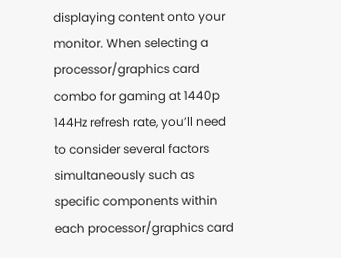displaying content onto your monitor. When selecting a processor/graphics card combo for gaming at 1440p 144Hz refresh rate, you’ll need to consider several factors simultaneously such as specific components within each processor/graphics card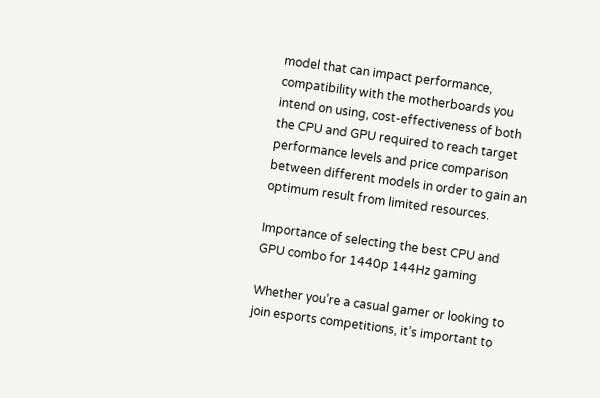model that can impact performance, compatibility with the motherboards you intend on using, cost-effectiveness of both the CPU and GPU required to reach target performance levels and price comparison between different models in order to gain an optimum result from limited resources.

Importance of selecting the best CPU and GPU combo for 1440p 144Hz gaming

Whether you’re a casual gamer or looking to join esports competitions, it’s important to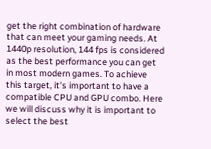get the right combination of hardware that can meet your gaming needs. At 1440p resolution, 144 fps is considered as the best performance you can get in most modern games. To achieve this target, it’s important to have a compatible CPU and GPU combo. Here we will discuss why it is important to select the best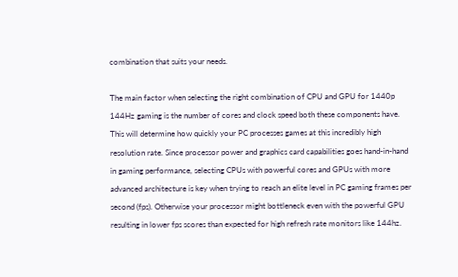combination that suits your needs.

The main factor when selecting the right combination of CPU and GPU for 1440p 144Hz gaming is the number of cores and clock speed both these components have. This will determine how quickly your PC processes games at this incredibly high resolution rate. Since processor power and graphics card capabilities goes hand-in-hand in gaming performance, selecting CPUs with powerful cores and GPUs with more advanced architecture is key when trying to reach an elite level in PC gaming frames per second (fps). Otherwise your processor might bottleneck even with the powerful GPU resulting in lower fps scores than expected for high refresh rate monitors like 144hz.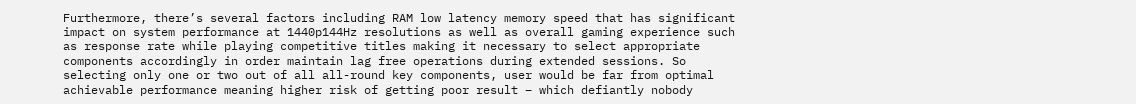Furthermore, there’s several factors including RAM low latency memory speed that has significant impact on system performance at 1440p144Hz resolutions as well as overall gaming experience such as response rate while playing competitive titles making it necessary to select appropriate components accordingly in order maintain lag free operations during extended sessions. So selecting only one or two out of all all-round key components, user would be far from optimal achievable performance meaning higher risk of getting poor result – which defiantly nobody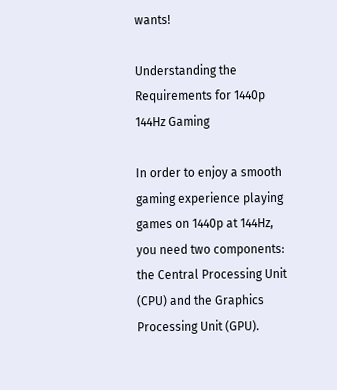wants!

Understanding the Requirements for 1440p 144Hz Gaming

In order to enjoy a smooth gaming experience playing games on 1440p at 144Hz, you need two components: the Central Processing Unit (CPU) and the Graphics Processing Unit (GPU).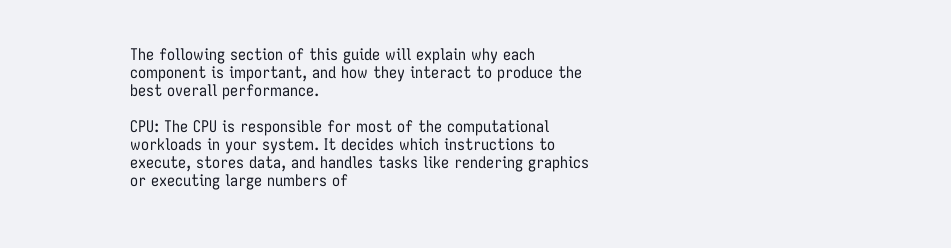The following section of this guide will explain why each component is important, and how they interact to produce the best overall performance.

CPU: The CPU is responsible for most of the computational workloads in your system. It decides which instructions to execute, stores data, and handles tasks like rendering graphics or executing large numbers of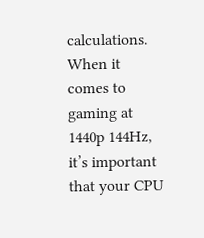calculations. When it comes to gaming at 1440p 144Hz, it’s important that your CPU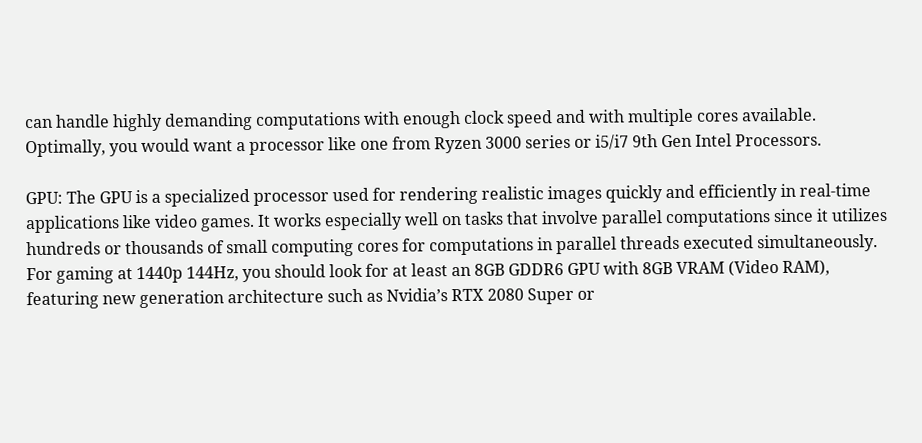can handle highly demanding computations with enough clock speed and with multiple cores available. Optimally, you would want a processor like one from Ryzen 3000 series or i5/i7 9th Gen Intel Processors.

GPU: The GPU is a specialized processor used for rendering realistic images quickly and efficiently in real-time applications like video games. It works especially well on tasks that involve parallel computations since it utilizes hundreds or thousands of small computing cores for computations in parallel threads executed simultaneously. For gaming at 1440p 144Hz, you should look for at least an 8GB GDDR6 GPU with 8GB VRAM (Video RAM), featuring new generation architecture such as Nvidia’s RTX 2080 Super or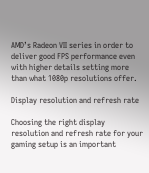AMD’s Radeon VII series in order to deliver good FPS performance even with higher details setting more than what 1080p resolutions offer.

Display resolution and refresh rate

Choosing the right display resolution and refresh rate for your gaming setup is an important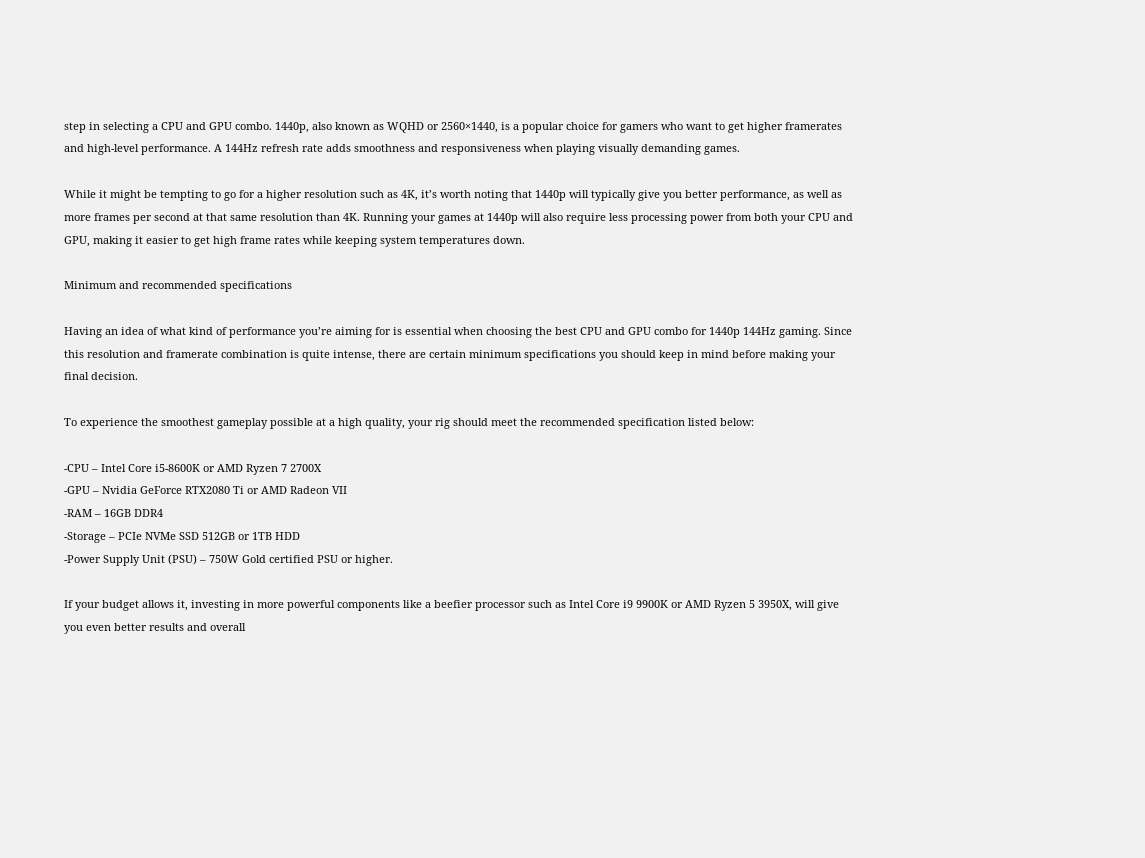step in selecting a CPU and GPU combo. 1440p, also known as WQHD or 2560×1440, is a popular choice for gamers who want to get higher framerates and high-level performance. A 144Hz refresh rate adds smoothness and responsiveness when playing visually demanding games.

While it might be tempting to go for a higher resolution such as 4K, it’s worth noting that 1440p will typically give you better performance, as well as more frames per second at that same resolution than 4K. Running your games at 1440p will also require less processing power from both your CPU and GPU, making it easier to get high frame rates while keeping system temperatures down.

Minimum and recommended specifications

Having an idea of what kind of performance you’re aiming for is essential when choosing the best CPU and GPU combo for 1440p 144Hz gaming. Since this resolution and framerate combination is quite intense, there are certain minimum specifications you should keep in mind before making your final decision.

To experience the smoothest gameplay possible at a high quality, your rig should meet the recommended specification listed below:

-CPU – Intel Core i5-8600K or AMD Ryzen 7 2700X
-GPU – Nvidia GeForce RTX2080 Ti or AMD Radeon VII
-RAM – 16GB DDR4
-Storage – PCIe NVMe SSD 512GB or 1TB HDD
-Power Supply Unit (PSU) – 750W Gold certified PSU or higher.

If your budget allows it, investing in more powerful components like a beefier processor such as Intel Core i9 9900K or AMD Ryzen 5 3950X, will give you even better results and overall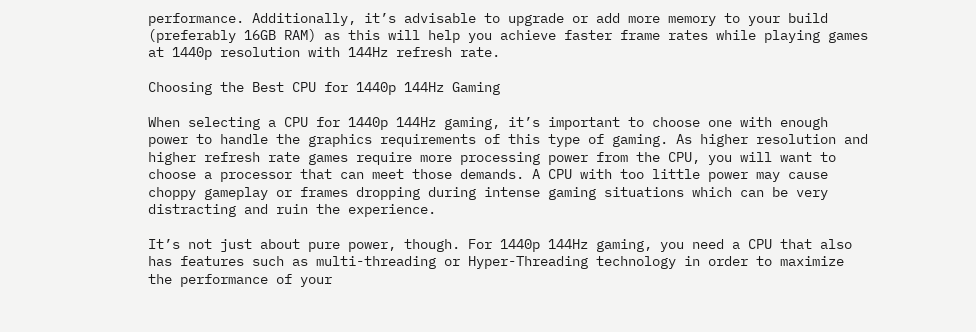performance. Additionally, it’s advisable to upgrade or add more memory to your build (preferably 16GB RAM) as this will help you achieve faster frame rates while playing games at 1440p resolution with 144Hz refresh rate.

Choosing the Best CPU for 1440p 144Hz Gaming

When selecting a CPU for 1440p 144Hz gaming, it’s important to choose one with enough power to handle the graphics requirements of this type of gaming. As higher resolution and higher refresh rate games require more processing power from the CPU, you will want to choose a processor that can meet those demands. A CPU with too little power may cause choppy gameplay or frames dropping during intense gaming situations which can be very distracting and ruin the experience.

It’s not just about pure power, though. For 1440p 144Hz gaming, you need a CPU that also has features such as multi-threading or Hyper-Threading technology in order to maximize the performance of your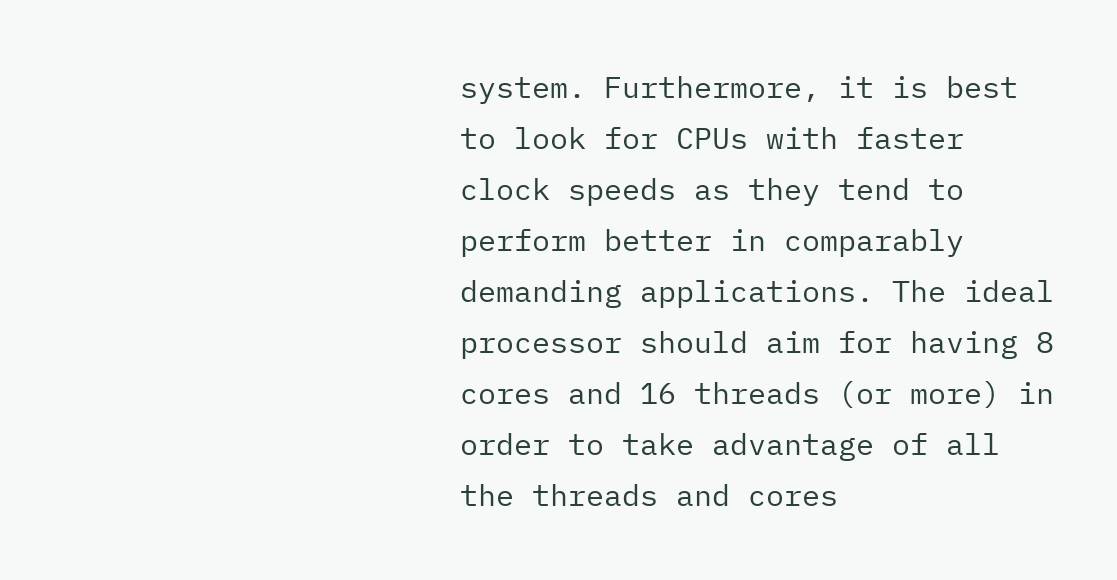system. Furthermore, it is best to look for CPUs with faster clock speeds as they tend to perform better in comparably demanding applications. The ideal processor should aim for having 8 cores and 16 threads (or more) in order to take advantage of all the threads and cores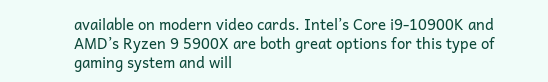available on modern video cards. Intel’s Core i9-10900K and AMD’s Ryzen 9 5900X are both great options for this type of gaming system and will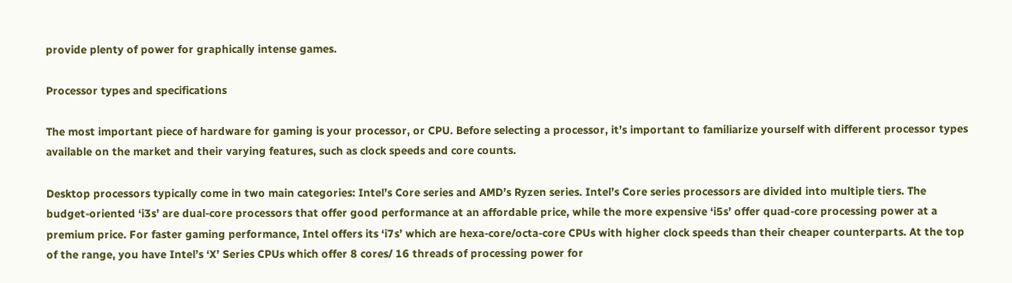provide plenty of power for graphically intense games.

Processor types and specifications

The most important piece of hardware for gaming is your processor, or CPU. Before selecting a processor, it’s important to familiarize yourself with different processor types available on the market and their varying features, such as clock speeds and core counts.

Desktop processors typically come in two main categories: Intel’s Core series and AMD’s Ryzen series. Intel’s Core series processors are divided into multiple tiers. The budget-oriented ‘i3s’ are dual-core processors that offer good performance at an affordable price, while the more expensive ‘i5s’ offer quad-core processing power at a premium price. For faster gaming performance, Intel offers its ‘i7s’ which are hexa-core/octa-core CPUs with higher clock speeds than their cheaper counterparts. At the top of the range, you have Intel’s ‘X’ Series CPUs which offer 8 cores/ 16 threads of processing power for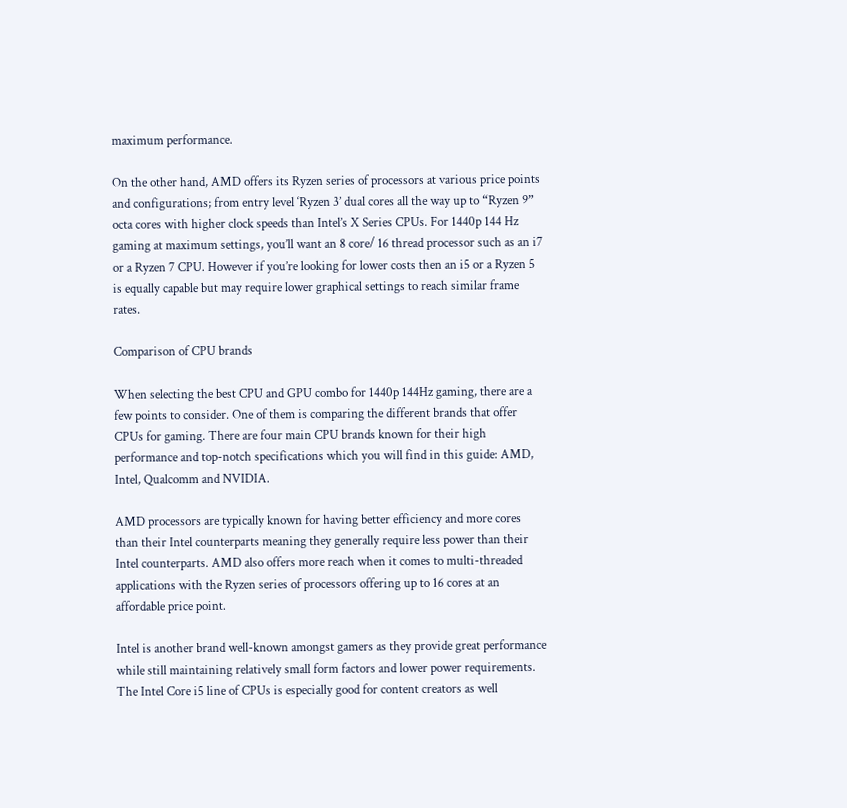maximum performance.

On the other hand, AMD offers its Ryzen series of processors at various price points and configurations; from entry level ‘Ryzen 3’ dual cores all the way up to “Ryzen 9” octa cores with higher clock speeds than Intel’s X Series CPUs. For 1440p 144 Hz gaming at maximum settings, you’ll want an 8 core/ 16 thread processor such as an i7 or a Ryzen 7 CPU. However if you’re looking for lower costs then an i5 or a Ryzen 5 is equally capable but may require lower graphical settings to reach similar frame rates.

Comparison of CPU brands

When selecting the best CPU and GPU combo for 1440p 144Hz gaming, there are a few points to consider. One of them is comparing the different brands that offer CPUs for gaming. There are four main CPU brands known for their high performance and top-notch specifications which you will find in this guide: AMD, Intel, Qualcomm and NVIDIA.

AMD processors are typically known for having better efficiency and more cores than their Intel counterparts meaning they generally require less power than their Intel counterparts. AMD also offers more reach when it comes to multi-threaded applications with the Ryzen series of processors offering up to 16 cores at an affordable price point.

Intel is another brand well-known amongst gamers as they provide great performance while still maintaining relatively small form factors and lower power requirements. The Intel Core i5 line of CPUs is especially good for content creators as well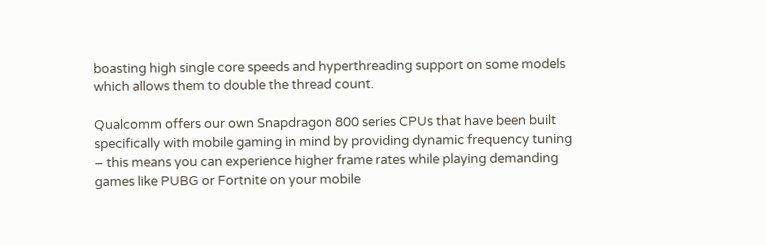boasting high single core speeds and hyperthreading support on some models which allows them to double the thread count.

Qualcomm offers our own Snapdragon 800 series CPUs that have been built specifically with mobile gaming in mind by providing dynamic frequency tuning – this means you can experience higher frame rates while playing demanding games like PUBG or Fortnite on your mobile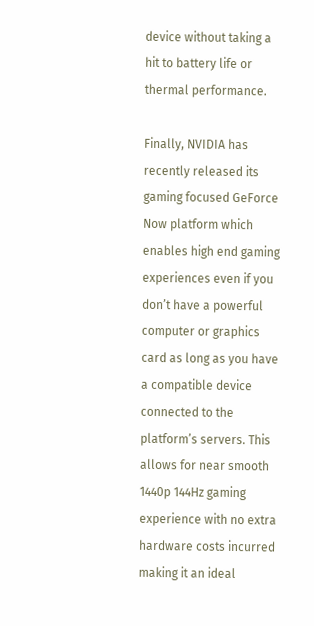device without taking a hit to battery life or thermal performance.

Finally, NVIDIA has recently released its gaming focused GeForce Now platform which enables high end gaming experiences even if you don’t have a powerful computer or graphics card as long as you have a compatible device connected to the platform’s servers. This allows for near smooth 1440p 144Hz gaming experience with no extra hardware costs incurred making it an ideal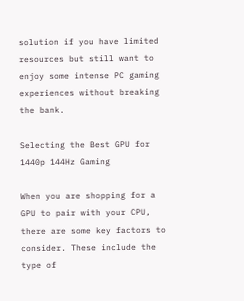solution if you have limited resources but still want to enjoy some intense PC gaming experiences without breaking the bank.

Selecting the Best GPU for 1440p 144Hz Gaming

When you are shopping for a GPU to pair with your CPU, there are some key factors to consider. These include the type of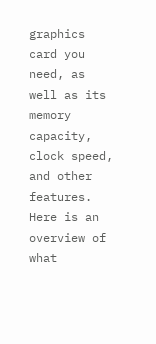graphics card you need, as well as its memory capacity, clock speed, and other features. Here is an overview of what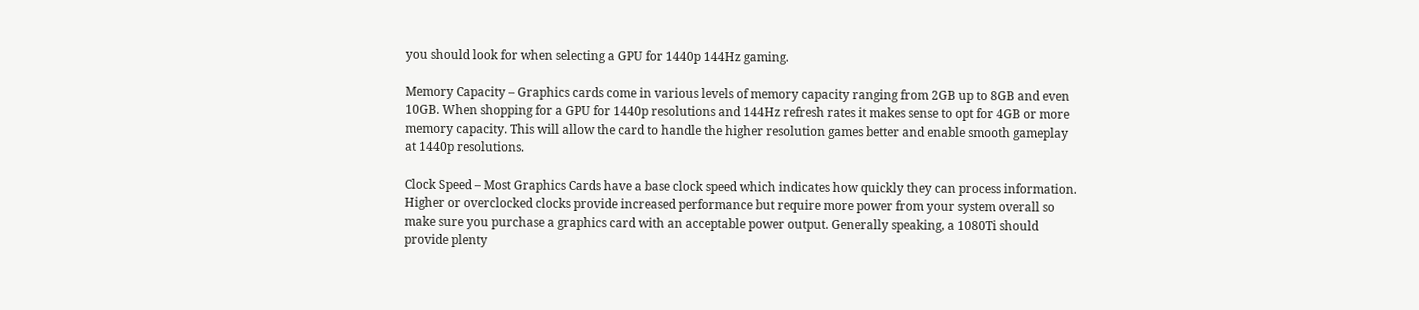you should look for when selecting a GPU for 1440p 144Hz gaming.

Memory Capacity – Graphics cards come in various levels of memory capacity ranging from 2GB up to 8GB and even 10GB. When shopping for a GPU for 1440p resolutions and 144Hz refresh rates it makes sense to opt for 4GB or more memory capacity. This will allow the card to handle the higher resolution games better and enable smooth gameplay at 1440p resolutions.

Clock Speed – Most Graphics Cards have a base clock speed which indicates how quickly they can process information. Higher or overclocked clocks provide increased performance but require more power from your system overall so make sure you purchase a graphics card with an acceptable power output. Generally speaking, a 1080Ti should provide plenty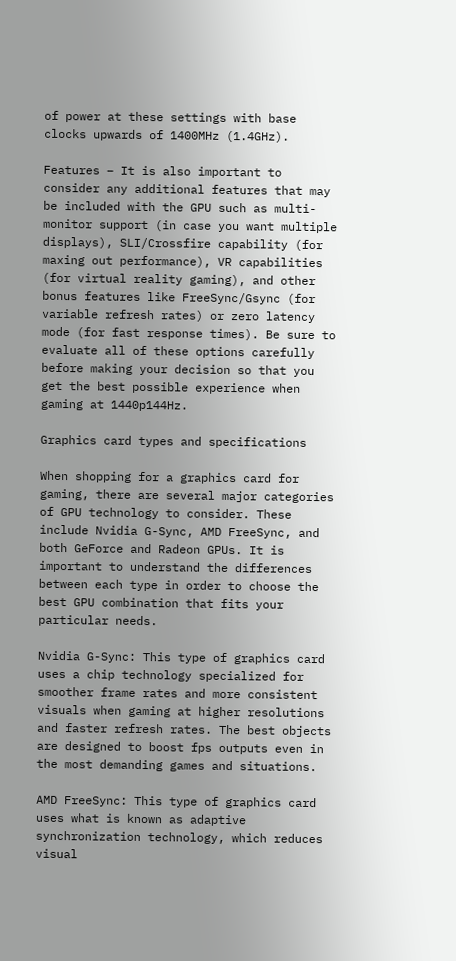of power at these settings with base clocks upwards of 1400MHz (1.4GHz).

Features – It is also important to consider any additional features that may be included with the GPU such as multi-monitor support (in case you want multiple displays), SLI/Crossfire capability (for maxing out performance), VR capabilities (for virtual reality gaming), and other bonus features like FreeSync/Gsync (for variable refresh rates) or zero latency mode (for fast response times). Be sure to evaluate all of these options carefully before making your decision so that you get the best possible experience when gaming at 1440p144Hz.

Graphics card types and specifications

When shopping for a graphics card for gaming, there are several major categories of GPU technology to consider. These include Nvidia G-Sync, AMD FreeSync, and both GeForce and Radeon GPUs. It is important to understand the differences between each type in order to choose the best GPU combination that fits your particular needs.

Nvidia G-Sync: This type of graphics card uses a chip technology specialized for smoother frame rates and more consistent visuals when gaming at higher resolutions and faster refresh rates. The best objects are designed to boost fps outputs even in the most demanding games and situations.

AMD FreeSync: This type of graphics card uses what is known as adaptive synchronization technology, which reduces visual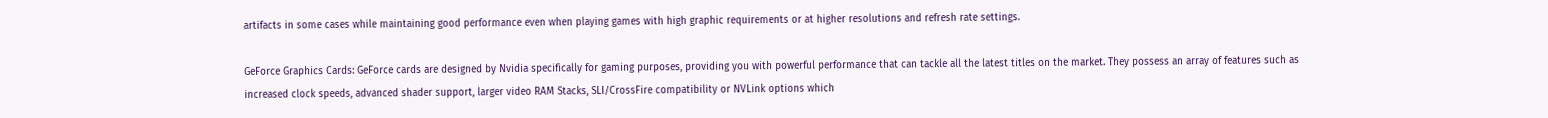artifacts in some cases while maintaining good performance even when playing games with high graphic requirements or at higher resolutions and refresh rate settings.

GeForce Graphics Cards: GeForce cards are designed by Nvidia specifically for gaming purposes, providing you with powerful performance that can tackle all the latest titles on the market. They possess an array of features such as increased clock speeds, advanced shader support, larger video RAM Stacks, SLI/CrossFire compatibility or NVLink options which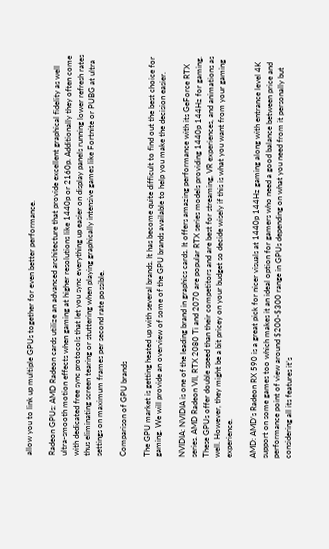allow you to link up multiple GPUs together for even better performance.

Radeon GPUs: AMD Radeon cards utilize an advanced architecture that provide excellent graphical fidelity as well ultra-smooth motion effects when gaming at higher resolutions like 1440p or 2160p. Additionally they often come with dedicated free sync protocols that let you sync everything up easier on display panels running lower refresh rates thus eliminating screen tearing or stuttering when playing graphically intensive games like Fortnite or PUBG at ultra settings on maximum frames per second rate possible.

Comparison of GPU brands

The GPU market is getting heated up with several brands. It has become quite difficult to find out the best choice for gaming. We will provide an overview of some of the GPU brands available to help you make the decision easier.

NVIDIA: NVIDIA is one of the leading brand in graphics cards. It offers amazing performance with its GeForce RTX series. AMD Radeon VII, RTX 2080 Ti and 2070 are popular RTX series models providing 1440p 144Hz for gaming. These GPUs offer double speed than their competitors and are best for streaming, VR experiences, and animations as well. However, they might be a bit pricey on your budget so decide wisely if this is what you want from your gaming experience.

AMD: AMD’s Radeon RX 590 is a great pick for nicer visuals at 1440p 144Hz gaming along with entrance level 4K support on some games too which makes it an ideal option for gamers who need a good balance between price and performance point of view around $200-$300 range in GPUs depending on what you need from it personally but considering all its features it’s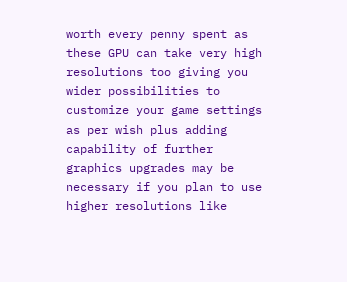worth every penny spent as these GPU can take very high resolutions too giving you wider possibilities to customize your game settings as per wish plus adding capability of further graphics upgrades may be necessary if you plan to use higher resolutions like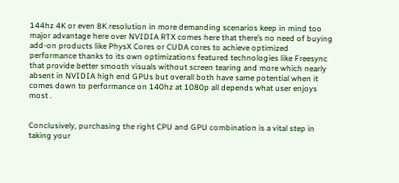144hz 4K or even 8K resolution in more demanding scenarios keep in mind too major advantage here over NVIDIA RTX comes here that there’s no need of buying add-on products like PhysX Cores or CUDA cores to achieve optimized performance thanks to its own optimizations featured technologies like Freesync that provide better smooth visuals without screen tearing and more which nearly absent in NVIDIA high end GPUs but overall both have same potential when it comes down to performance on 140hz at 1080p all depends what user enjoys most .


Conclusively, purchasing the right CPU and GPU combination is a vital step in taking your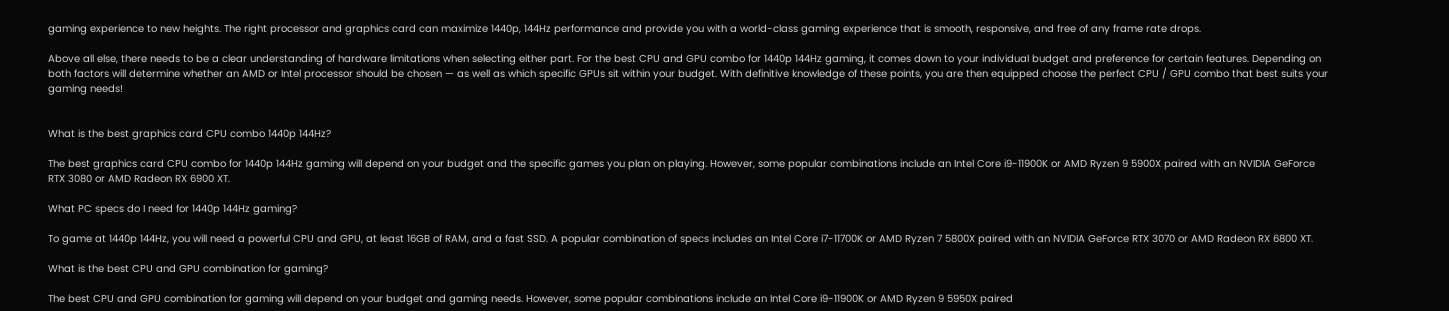gaming experience to new heights. The right processor and graphics card can maximize 1440p, 144Hz performance and provide you with a world-class gaming experience that is smooth, responsive, and free of any frame rate drops.

Above all else, there needs to be a clear understanding of hardware limitations when selecting either part. For the best CPU and GPU combo for 1440p 144Hz gaming, it comes down to your individual budget and preference for certain features. Depending on both factors will determine whether an AMD or Intel processor should be chosen — as well as which specific GPUs sit within your budget. With definitive knowledge of these points, you are then equipped choose the perfect CPU / GPU combo that best suits your gaming needs!


What is the best graphics card CPU combo 1440p 144Hz?

The best graphics card CPU combo for 1440p 144Hz gaming will depend on your budget and the specific games you plan on playing. However, some popular combinations include an Intel Core i9-11900K or AMD Ryzen 9 5900X paired with an NVIDIA GeForce RTX 3080 or AMD Radeon RX 6900 XT.

What PC specs do I need for 1440p 144Hz gaming?

To game at 1440p 144Hz, you will need a powerful CPU and GPU, at least 16GB of RAM, and a fast SSD. A popular combination of specs includes an Intel Core i7-11700K or AMD Ryzen 7 5800X paired with an NVIDIA GeForce RTX 3070 or AMD Radeon RX 6800 XT.

What is the best CPU and GPU combination for gaming?

The best CPU and GPU combination for gaming will depend on your budget and gaming needs. However, some popular combinations include an Intel Core i9-11900K or AMD Ryzen 9 5950X paired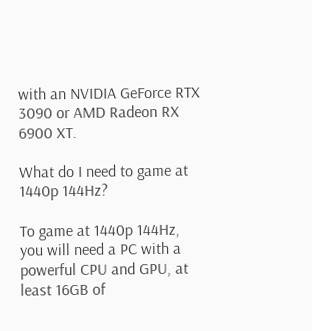with an NVIDIA GeForce RTX 3090 or AMD Radeon RX 6900 XT.

What do I need to game at 1440p 144Hz?

To game at 1440p 144Hz, you will need a PC with a powerful CPU and GPU, at least 16GB of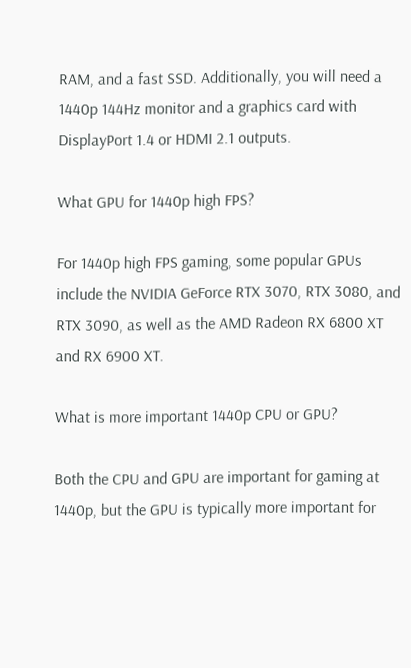RAM, and a fast SSD. Additionally, you will need a 1440p 144Hz monitor and a graphics card with DisplayPort 1.4 or HDMI 2.1 outputs.

What GPU for 1440p high FPS?

For 1440p high FPS gaming, some popular GPUs include the NVIDIA GeForce RTX 3070, RTX 3080, and RTX 3090, as well as the AMD Radeon RX 6800 XT and RX 6900 XT.

What is more important 1440p CPU or GPU?

Both the CPU and GPU are important for gaming at 1440p, but the GPU is typically more important for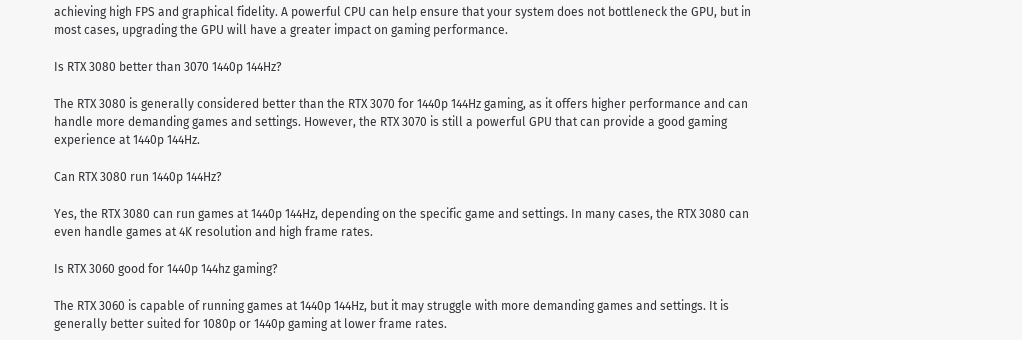achieving high FPS and graphical fidelity. A powerful CPU can help ensure that your system does not bottleneck the GPU, but in most cases, upgrading the GPU will have a greater impact on gaming performance.

Is RTX 3080 better than 3070 1440p 144Hz?

The RTX 3080 is generally considered better than the RTX 3070 for 1440p 144Hz gaming, as it offers higher performance and can handle more demanding games and settings. However, the RTX 3070 is still a powerful GPU that can provide a good gaming experience at 1440p 144Hz.

Can RTX 3080 run 1440p 144Hz?

Yes, the RTX 3080 can run games at 1440p 144Hz, depending on the specific game and settings. In many cases, the RTX 3080 can even handle games at 4K resolution and high frame rates.

Is RTX 3060 good for 1440p 144hz gaming?

The RTX 3060 is capable of running games at 1440p 144Hz, but it may struggle with more demanding games and settings. It is generally better suited for 1080p or 1440p gaming at lower frame rates.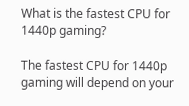What is the fastest CPU for 1440p gaming?

The fastest CPU for 1440p gaming will depend on your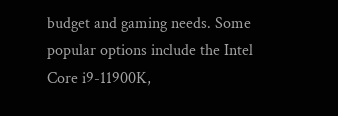budget and gaming needs. Some popular options include the Intel Core i9-11900K,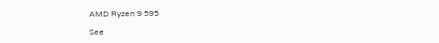AMD Ryzen 9 595

See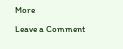More

Leave a Comment